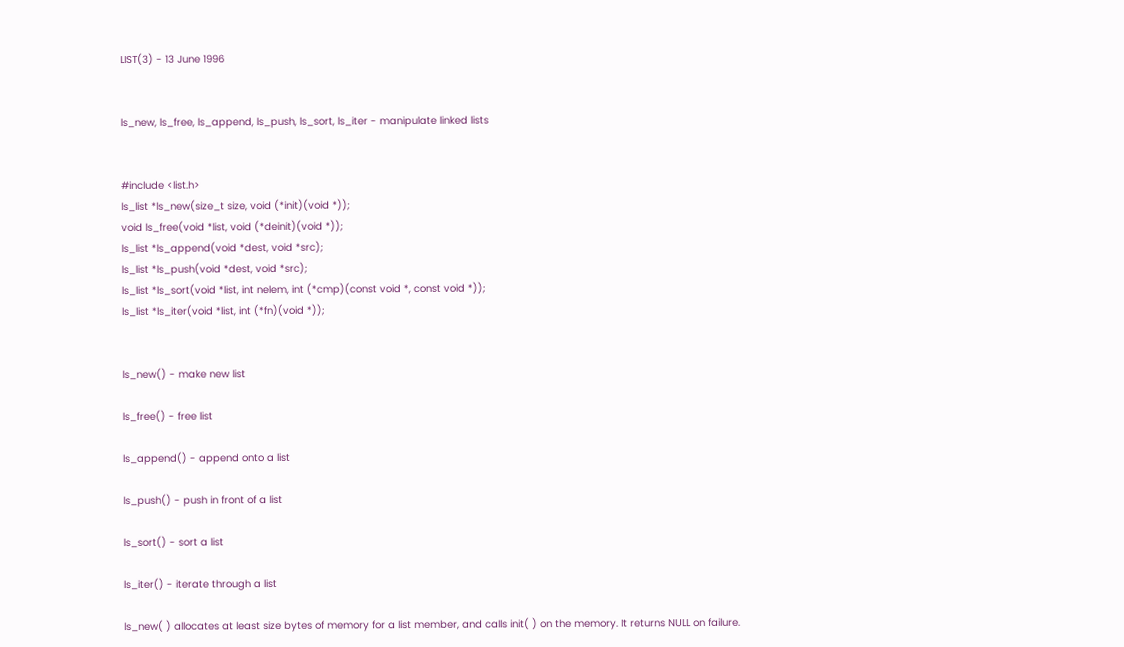LIST(3) - 13 June 1996


ls_new, ls_free, ls_append, ls_push, ls_sort, ls_iter - manipulate linked lists


#include <list.h>
ls_list *ls_new(size_t size, void (*init)(void *));
void ls_free(void *list, void (*deinit)(void *));
ls_list *ls_append(void *dest, void *src);
ls_list *ls_push(void *dest, void *src);
ls_list *ls_sort(void *list, int nelem, int (*cmp)(const void *, const void *));
ls_list *ls_iter(void *list, int (*fn)(void *));


ls_new() - make new list

ls_free() - free list

ls_append() - append onto a list

ls_push() - push in front of a list

ls_sort() - sort a list

ls_iter() - iterate through a list

ls_new( ) allocates at least size bytes of memory for a list member, and calls init( ) on the memory. It returns NULL on failure.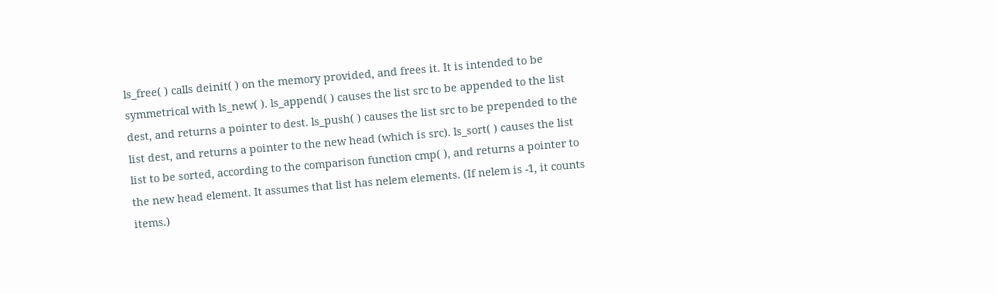ls_free( ) calls deinit( ) on the memory provided, and frees it. It is intended to be symmetrical with ls_new( ). ls_append( ) causes the list src to be appended to the list dest, and returns a pointer to dest. ls_push( ) causes the list src to be prepended to the list dest, and returns a pointer to the new head (which is src). ls_sort( ) causes the list list to be sorted, according to the comparison function cmp( ), and returns a pointer to the new head element. It assumes that list has nelem elements. (If nelem is -1, it counts items.)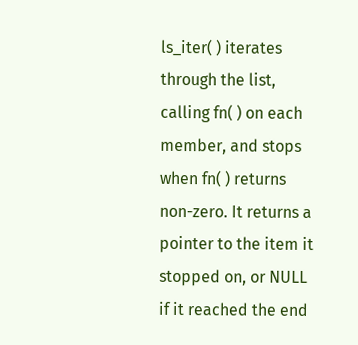ls_iter( ) iterates through the list, calling fn( ) on each member, and stops when fn( ) returns non-zero. It returns a pointer to the item it stopped on, or NULL if it reached the end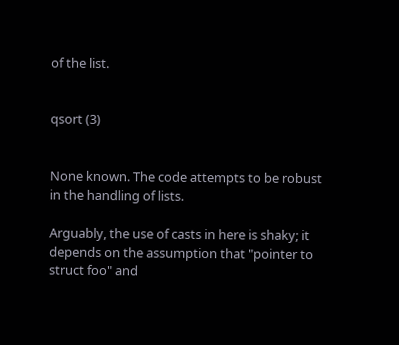of the list.


qsort (3)


None known. The code attempts to be robust in the handling of lists.

Arguably, the use of casts in here is shaky; it depends on the assumption that "pointer to struct foo" and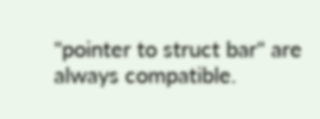"pointer to struct bar" are always compatible.